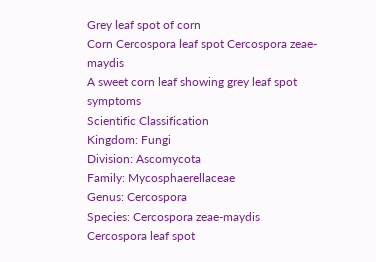Grey leaf spot of corn
Corn Cercospora leaf spot Cercospora zeae-maydis
A sweet corn leaf showing grey leaf spot symptoms
Scientific Classification
Kingdom: Fungi
Division: Ascomycota
Family: Mycosphaerellaceae
Genus: Cercospora
Species: Cercospora zeae-maydis
Cercospora leaf spot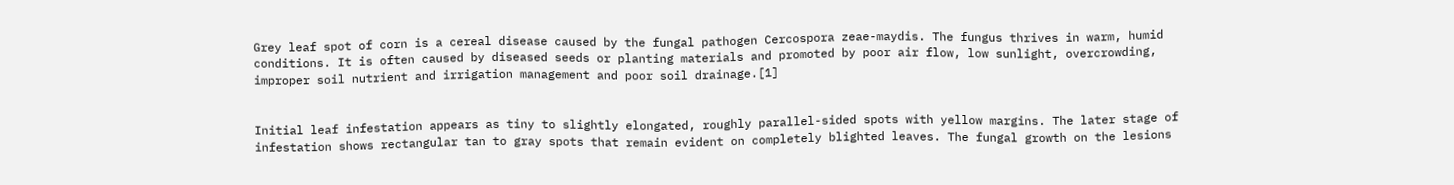Grey leaf spot of corn is a cereal disease caused by the fungal pathogen Cercospora zeae-maydis. The fungus thrives in warm, humid conditions. It is often caused by diseased seeds or planting materials and promoted by poor air flow, low sunlight, overcrowding, improper soil nutrient and irrigation management and poor soil drainage.[1]


Initial leaf infestation appears as tiny to slightly elongated, roughly parallel-sided spots with yellow margins. The later stage of infestation shows rectangular tan to gray spots that remain evident on completely blighted leaves. The fungal growth on the lesions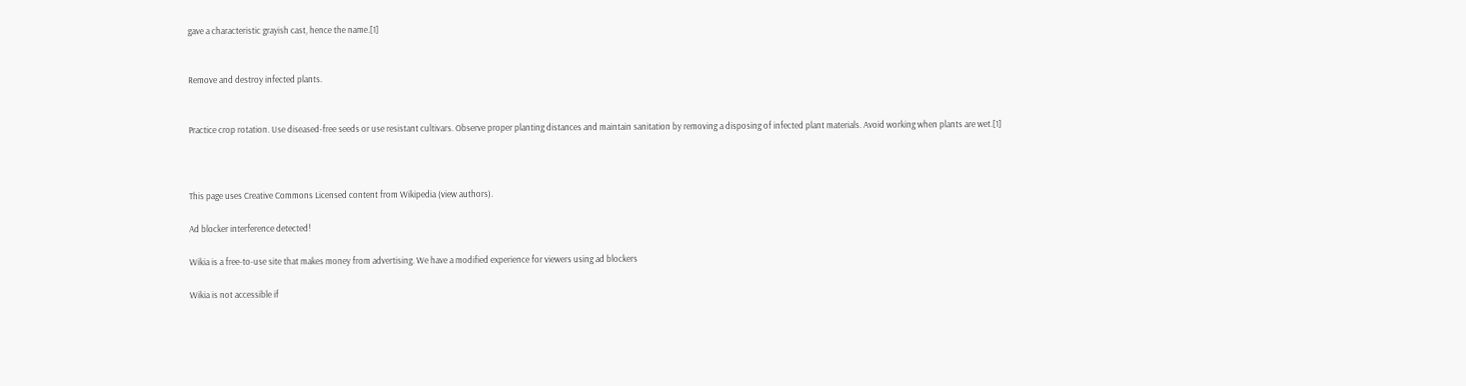gave a characteristic grayish cast, hence the name.[1]


Remove and destroy infected plants.


Practice crop rotation. Use diseased-free seeds or use resistant cultivars. Observe proper planting distances and maintain sanitation by removing a disposing of infected plant materials. Avoid working when plants are wet.[1]



This page uses Creative Commons Licensed content from Wikipedia (view authors).

Ad blocker interference detected!

Wikia is a free-to-use site that makes money from advertising. We have a modified experience for viewers using ad blockers

Wikia is not accessible if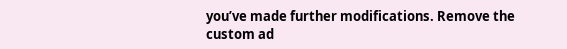you’ve made further modifications. Remove the custom ad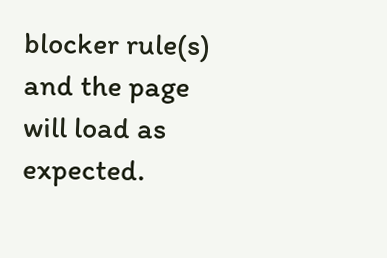blocker rule(s) and the page will load as expected.